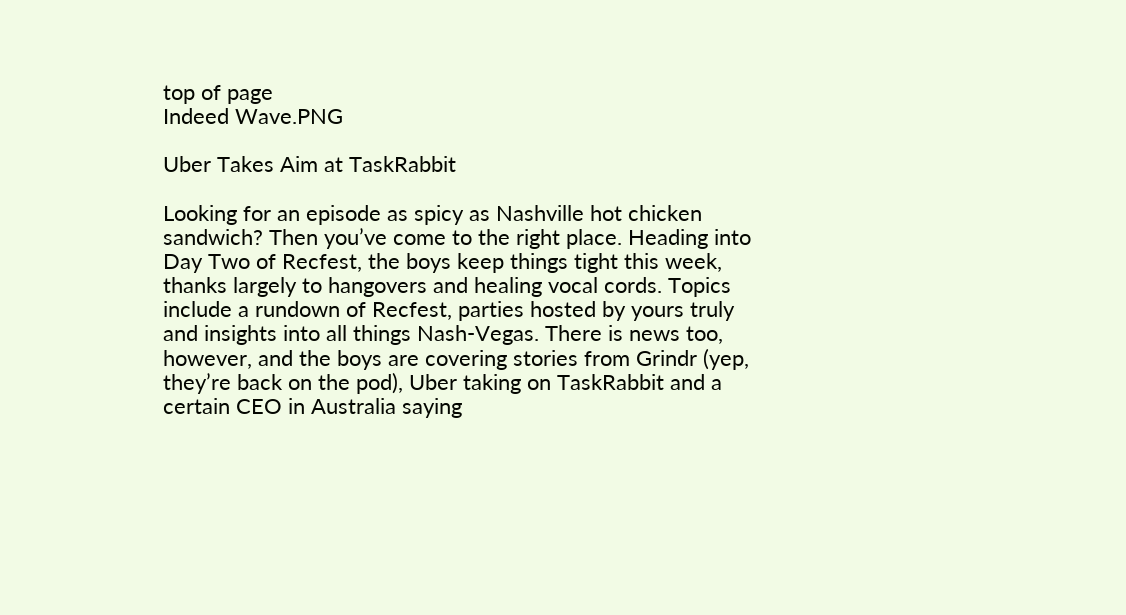top of page
Indeed Wave.PNG

Uber Takes Aim at TaskRabbit

Looking for an episode as spicy as Nashville hot chicken sandwich? Then you’ve come to the right place. Heading into Day Two of Recfest, the boys keep things tight this week, thanks largely to hangovers and healing vocal cords. Topics include a rundown of Recfest, parties hosted by yours truly and insights into all things Nash-Vegas. There is news too, however, and the boys are covering stories from Grindr (yep, they’re back on the pod), Uber taking on TaskRabbit and a certain CEO in Australia saying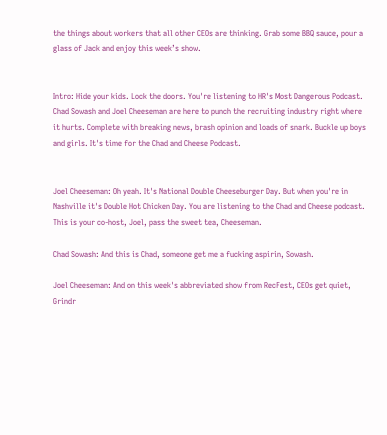the things about workers that all other CEOs are thinking. Grab some BBQ sauce, pour a glass of Jack and enjoy this week’s show.


Intro: Hide your kids. Lock the doors. You're listening to HR's Most Dangerous Podcast. Chad Sowash and Joel Cheeseman are here to punch the recruiting industry right where it hurts. Complete with breaking news, brash opinion and loads of snark. Buckle up boys and girls. It's time for the Chad and Cheese Podcast.


Joel Cheeseman: Oh yeah. It's National Double Cheeseburger Day. But when you're in Nashville it's Double Hot Chicken Day. You are listening to the Chad and Cheese podcast. This is your co-host, Joel, pass the sweet tea, Cheeseman.

Chad Sowash: And this is Chad, someone get me a fucking aspirin, Sowash.

Joel Cheeseman: And on this week's abbreviated show from RecFest, CEOs get quiet, Grindr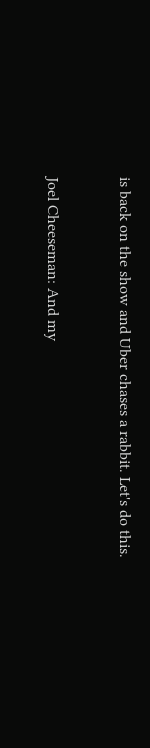is back on the show and Uber chases a rabbit. Let's do this.


Joel Cheeseman: And my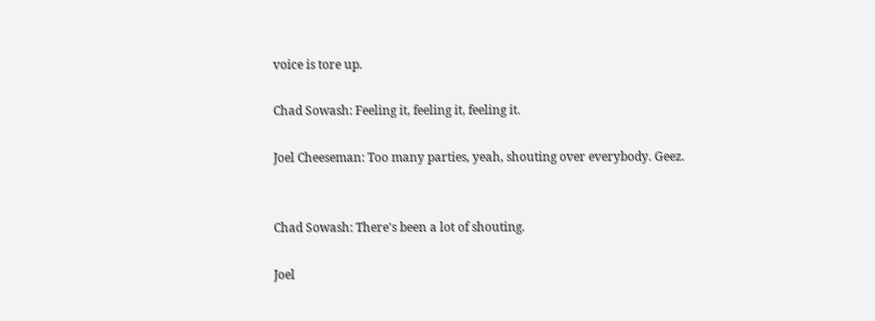voice is tore up.

Chad Sowash: Feeling it, feeling it, feeling it.

Joel Cheeseman: Too many parties, yeah, shouting over everybody. Geez.


Chad Sowash: There's been a lot of shouting.

Joel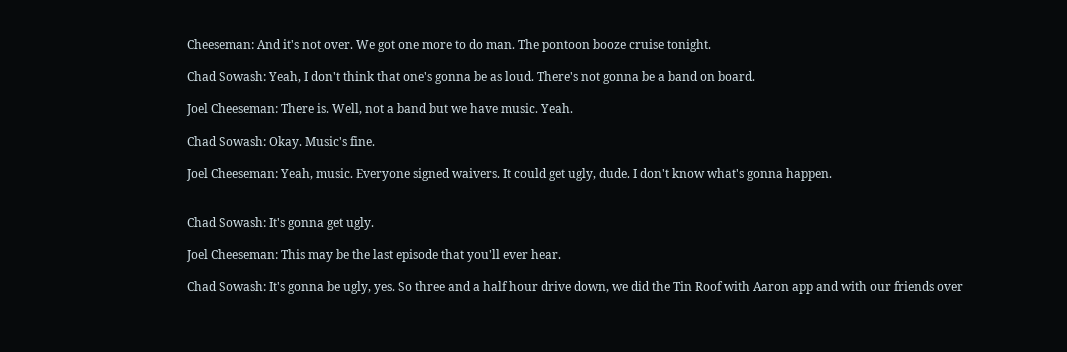Cheeseman: And it's not over. We got one more to do man. The pontoon booze cruise tonight.

Chad Sowash: Yeah, I don't think that one's gonna be as loud. There's not gonna be a band on board.

Joel Cheeseman: There is. Well, not a band but we have music. Yeah.

Chad Sowash: Okay. Music's fine.

Joel Cheeseman: Yeah, music. Everyone signed waivers. It could get ugly, dude. I don't know what's gonna happen.


Chad Sowash: It's gonna get ugly.

Joel Cheeseman: This may be the last episode that you'll ever hear.

Chad Sowash: It's gonna be ugly, yes. So three and a half hour drive down, we did the Tin Roof with Aaron app and with our friends over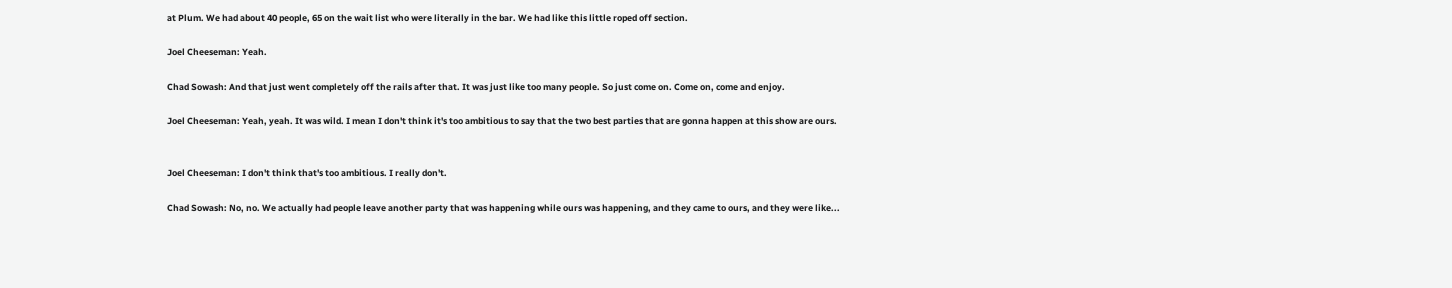at Plum. We had about 40 people, 65 on the wait list who were literally in the bar. We had like this little roped off section.

Joel Cheeseman: Yeah.

Chad Sowash: And that just went completely off the rails after that. It was just like too many people. So just come on. Come on, come and enjoy.

Joel Cheeseman: Yeah, yeah. It was wild. I mean I don't think it's too ambitious to say that the two best parties that are gonna happen at this show are ours.


Joel Cheeseman: I don't think that's too ambitious. I really don't.

Chad Sowash: No, no. We actually had people leave another party that was happening while ours was happening, and they came to ours, and they were like...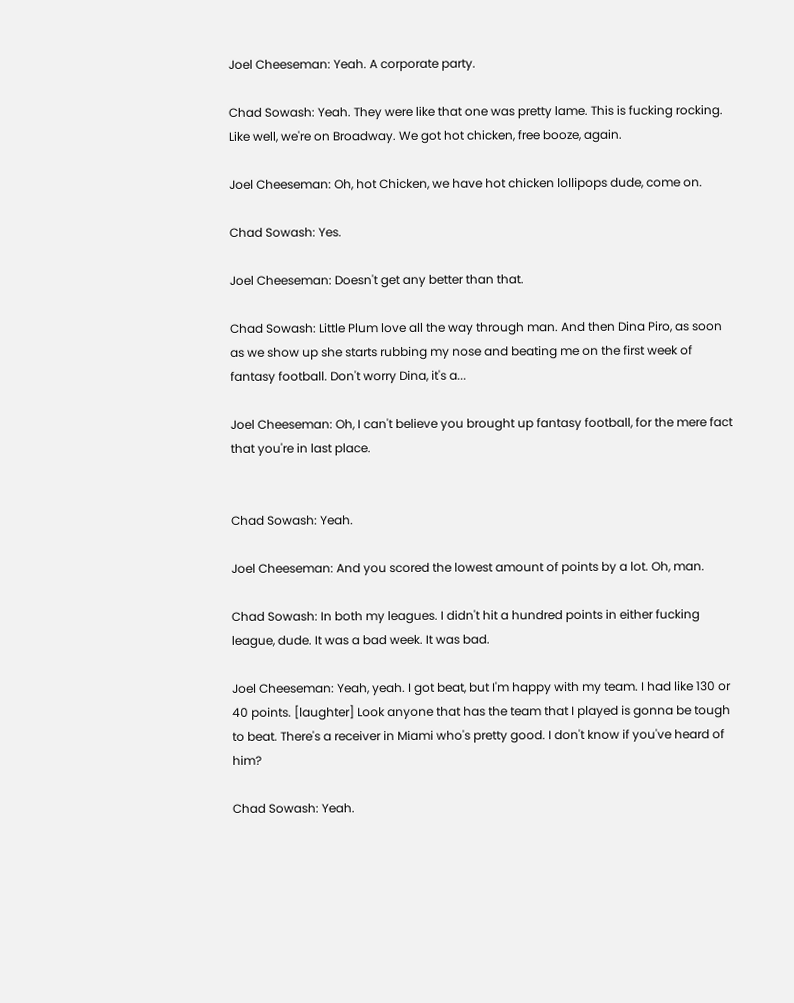Joel Cheeseman: Yeah. A corporate party.

Chad Sowash: Yeah. They were like that one was pretty lame. This is fucking rocking. Like well, we're on Broadway. We got hot chicken, free booze, again.

Joel Cheeseman: Oh, hot Chicken, we have hot chicken lollipops dude, come on.

Chad Sowash: Yes.

Joel Cheeseman: Doesn't get any better than that.

Chad Sowash: Little Plum love all the way through man. And then Dina Piro, as soon as we show up she starts rubbing my nose and beating me on the first week of fantasy football. Don't worry Dina, it's a...

Joel Cheeseman: Oh, I can't believe you brought up fantasy football, for the mere fact that you're in last place.


Chad Sowash: Yeah.

Joel Cheeseman: And you scored the lowest amount of points by a lot. Oh, man.

Chad Sowash: In both my leagues. I didn't hit a hundred points in either fucking league, dude. It was a bad week. It was bad.

Joel Cheeseman: Yeah, yeah. I got beat, but I'm happy with my team. I had like 130 or 40 points. [laughter] Look anyone that has the team that I played is gonna be tough to beat. There's a receiver in Miami who's pretty good. I don't know if you've heard of him?

Chad Sowash: Yeah.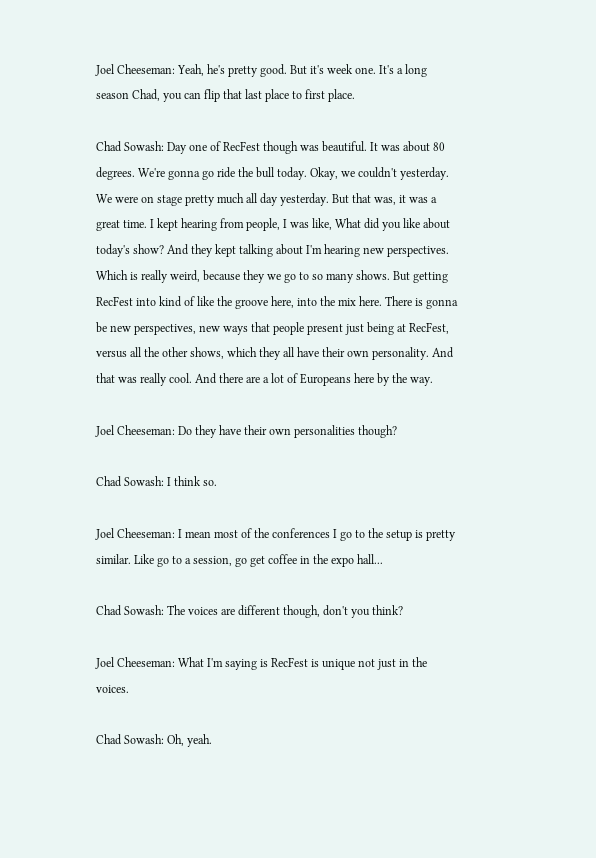Joel Cheeseman: Yeah, he's pretty good. But it's week one. It's a long season Chad, you can flip that last place to first place.

Chad Sowash: Day one of RecFest though was beautiful. It was about 80 degrees. We're gonna go ride the bull today. Okay, we couldn't yesterday. We were on stage pretty much all day yesterday. But that was, it was a great time. I kept hearing from people, I was like, What did you like about today's show? And they kept talking about I'm hearing new perspectives. Which is really weird, because they we go to so many shows. But getting RecFest into kind of like the groove here, into the mix here. There is gonna be new perspectives, new ways that people present just being at RecFest, versus all the other shows, which they all have their own personality. And that was really cool. And there are a lot of Europeans here by the way.

Joel Cheeseman: Do they have their own personalities though?

Chad Sowash: I think so.

Joel Cheeseman: I mean most of the conferences I go to the setup is pretty similar. Like go to a session, go get coffee in the expo hall...

Chad Sowash: The voices are different though, don't you think?

Joel Cheeseman: What I'm saying is RecFest is unique not just in the voices.

Chad Sowash: Oh, yeah.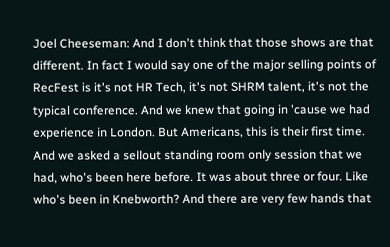Joel Cheeseman: And I don't think that those shows are that different. In fact I would say one of the major selling points of RecFest is it's not HR Tech, it's not SHRM talent, it's not the typical conference. And we knew that going in 'cause we had experience in London. But Americans, this is their first time. And we asked a sellout standing room only session that we had, who's been here before. It was about three or four. Like who's been in Knebworth? And there are very few hands that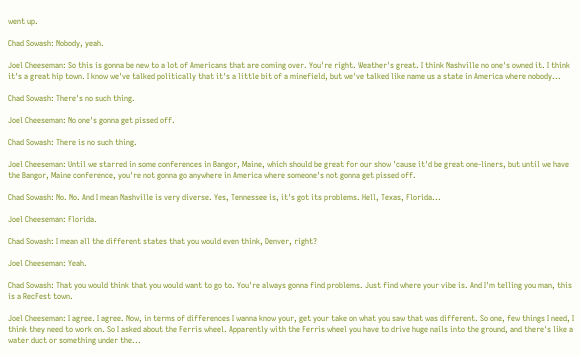went up.

Chad Sowash: Nobody, yeah.

Joel Cheeseman: So this is gonna be new to a lot of Americans that are coming over. You're right. Weather's great. I think Nashville no one's owned it. I think it's a great hip town. I know we've talked politically that it's a little bit of a minefield, but we've talked like name us a state in America where nobody...

Chad Sowash: There's no such thing.

Joel Cheeseman: No one's gonna get pissed off.

Chad Sowash: There is no such thing.

Joel Cheeseman: Until we starred in some conferences in Bangor, Maine, which should be great for our show 'cause it'd be great one-liners, but until we have the Bangor, Maine conference, you're not gonna go anywhere in America where someone's not gonna get pissed off.

Chad Sowash: No. No. And I mean Nashville is very diverse. Yes, Tennessee is, it's got its problems. Hell, Texas, Florida...

Joel Cheeseman: Florida.

Chad Sowash: I mean all the different states that you would even think, Denver, right?

Joel Cheeseman: Yeah.

Chad Sowash: That you would think that you would want to go to. You're always gonna find problems. Just find where your vibe is. And I'm telling you man, this is a RecFest town.

Joel Cheeseman: I agree. I agree. Now, in terms of differences I wanna know your, get your take on what you saw that was different. So one, few things I need, I think they need to work on. So I asked about the Ferris wheel. Apparently with the Ferris wheel you have to drive huge nails into the ground, and there's like a water duct or something under the...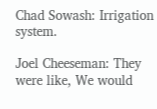Chad Sowash: Irrigation system.

Joel Cheeseman: They were like, We would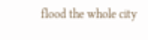flood the whole city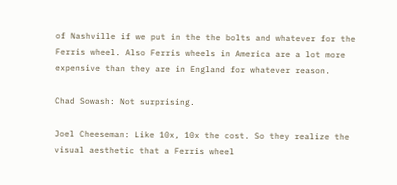of Nashville if we put in the the bolts and whatever for the Ferris wheel. Also Ferris wheels in America are a lot more expensive than they are in England for whatever reason.

Chad Sowash: Not surprising.

Joel Cheeseman: Like 10x, 10x the cost. So they realize the visual aesthetic that a Ferris wheel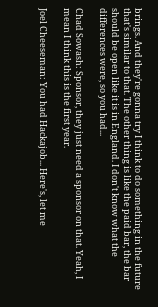brings. And they're gonna try I think to do something in the future that's similar to that. The other thing is like the paid bar, the bar should be open like it is in England. I don't know what the differences were, so you had...

Chad Sowash: Sponsor, they just need a sponsor on that. Yeah, I mean I think this is the first year.

Joel Cheeseman: You had Hackajob... Here's, let me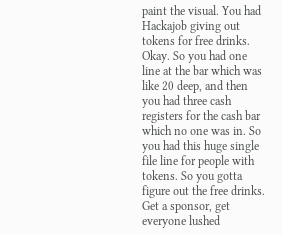paint the visual. You had Hackajob giving out tokens for free drinks. Okay. So you had one line at the bar which was like 20 deep, and then you had three cash registers for the cash bar which no one was in. So you had this huge single file line for people with tokens. So you gotta figure out the free drinks. Get a sponsor, get everyone lushed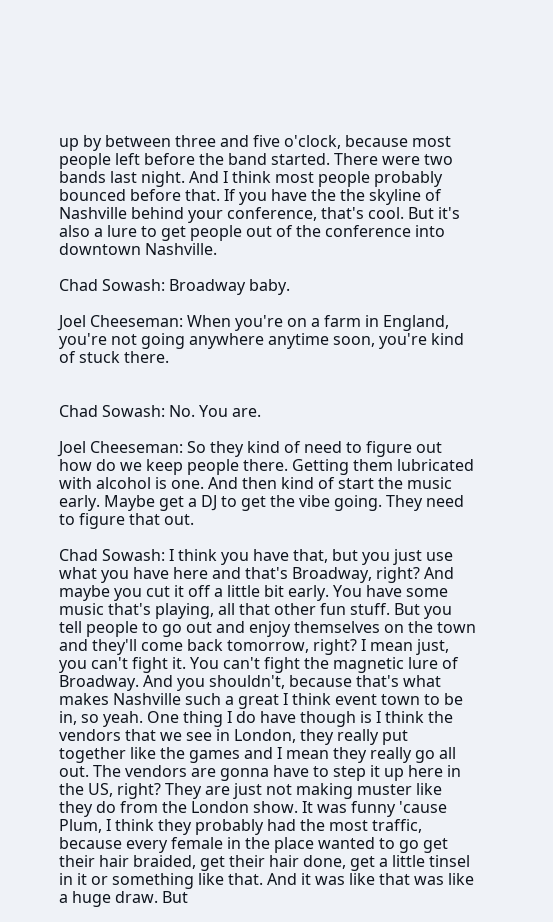up by between three and five o'clock, because most people left before the band started. There were two bands last night. And I think most people probably bounced before that. If you have the the skyline of Nashville behind your conference, that's cool. But it's also a lure to get people out of the conference into downtown Nashville.

Chad Sowash: Broadway baby.

Joel Cheeseman: When you're on a farm in England, you're not going anywhere anytime soon, you're kind of stuck there.


Chad Sowash: No. You are.

Joel Cheeseman: So they kind of need to figure out how do we keep people there. Getting them lubricated with alcohol is one. And then kind of start the music early. Maybe get a DJ to get the vibe going. They need to figure that out.

Chad Sowash: I think you have that, but you just use what you have here and that's Broadway, right? And maybe you cut it off a little bit early. You have some music that's playing, all that other fun stuff. But you tell people to go out and enjoy themselves on the town and they'll come back tomorrow, right? I mean just, you can't fight it. You can't fight the magnetic lure of Broadway. And you shouldn't, because that's what makes Nashville such a great I think event town to be in, so yeah. One thing I do have though is I think the vendors that we see in London, they really put together like the games and I mean they really go all out. The vendors are gonna have to step it up here in the US, right? They are just not making muster like they do from the London show. It was funny 'cause Plum, I think they probably had the most traffic, because every female in the place wanted to go get their hair braided, get their hair done, get a little tinsel in it or something like that. And it was like that was like a huge draw. But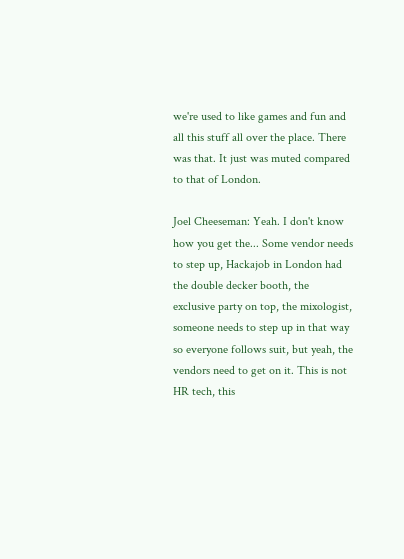we're used to like games and fun and all this stuff all over the place. There was that. It just was muted compared to that of London.

Joel Cheeseman: Yeah. I don't know how you get the... Some vendor needs to step up, Hackajob in London had the double decker booth, the exclusive party on top, the mixologist, someone needs to step up in that way so everyone follows suit, but yeah, the vendors need to get on it. This is not HR tech, this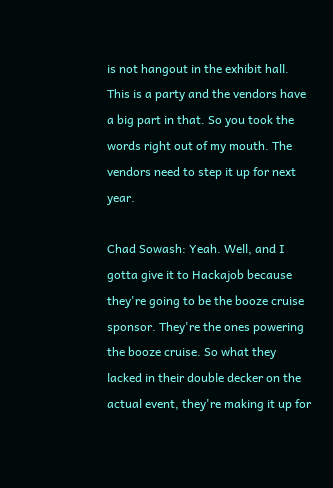is not hangout in the exhibit hall. This is a party and the vendors have a big part in that. So you took the words right out of my mouth. The vendors need to step it up for next year.

Chad Sowash: Yeah. Well, and I gotta give it to Hackajob because they're going to be the booze cruise sponsor. They're the ones powering the booze cruise. So what they lacked in their double decker on the actual event, they're making it up for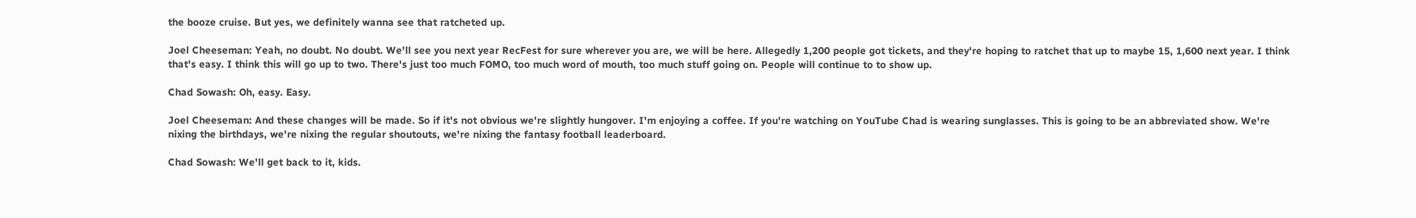the booze cruise. But yes, we definitely wanna see that ratcheted up.

Joel Cheeseman: Yeah, no doubt. No doubt. We'll see you next year RecFest for sure wherever you are, we will be here. Allegedly 1,200 people got tickets, and they're hoping to ratchet that up to maybe 15, 1,600 next year. I think that's easy. I think this will go up to two. There's just too much FOMO, too much word of mouth, too much stuff going on. People will continue to to show up.

Chad Sowash: Oh, easy. Easy.

Joel Cheeseman: And these changes will be made. So if it's not obvious we're slightly hungover. I'm enjoying a coffee. If you're watching on YouTube Chad is wearing sunglasses. This is going to be an abbreviated show. We're nixing the birthdays, we're nixing the regular shoutouts, we're nixing the fantasy football leaderboard.

Chad Sowash: We'll get back to it, kids.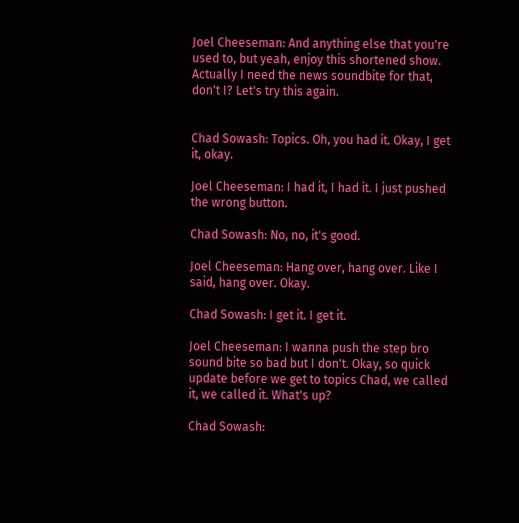Joel Cheeseman: And anything else that you're used to, but yeah, enjoy this shortened show. Actually I need the news soundbite for that, don't I? Let's try this again.


Chad Sowash: Topics. Oh, you had it. Okay, I get it, okay.

Joel Cheeseman: I had it, I had it. I just pushed the wrong button.

Chad Sowash: No, no, it's good.

Joel Cheeseman: Hang over, hang over. Like I said, hang over. Okay.

Chad Sowash: I get it. I get it.

Joel Cheeseman: I wanna push the step bro sound bite so bad but I don't. Okay, so quick update before we get to topics Chad, we called it, we called it. What's up?

Chad Sowash: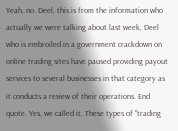Yeah, no. Deel, this is from the information who actually we were talking about last week, Deel who is embroiled in a government crackdown on online trading sites have paused providing payout services to several businesses in that category as it conducts a review of their operations. End quote. Yes, we called it. These types of "trading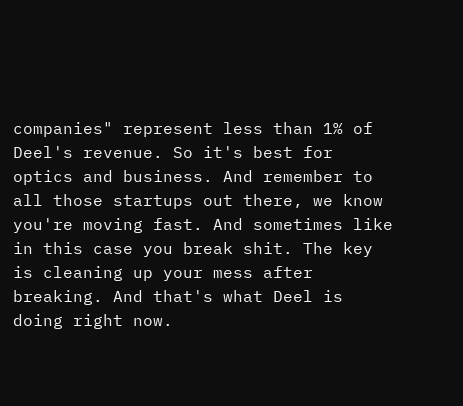companies" represent less than 1% of Deel's revenue. So it's best for optics and business. And remember to all those startups out there, we know you're moving fast. And sometimes like in this case you break shit. The key is cleaning up your mess after breaking. And that's what Deel is doing right now.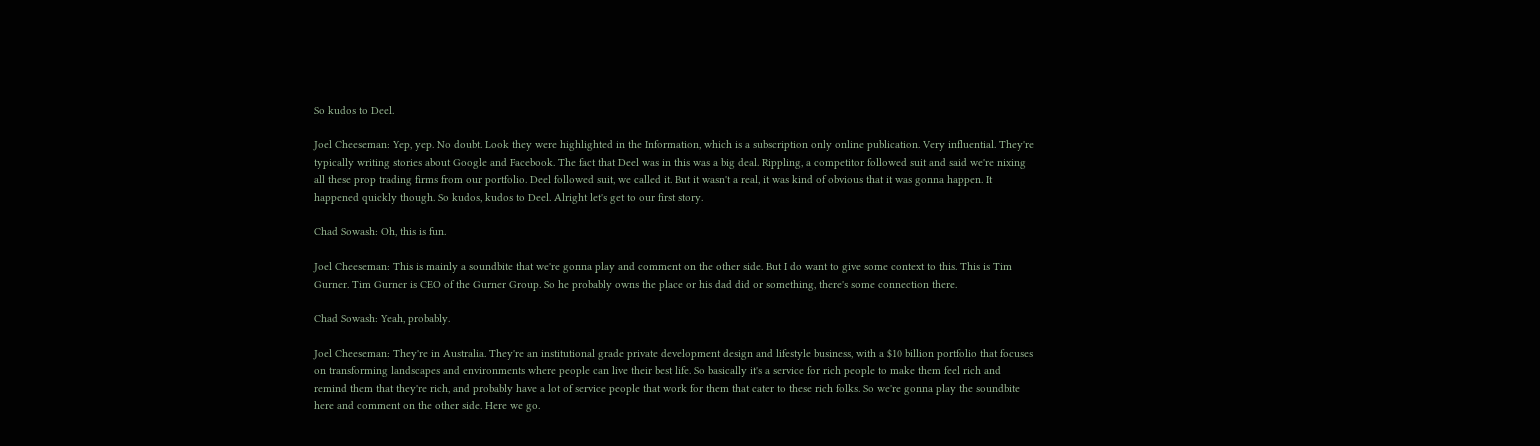So kudos to Deel.

Joel Cheeseman: Yep, yep. No doubt. Look they were highlighted in the Information, which is a subscription only online publication. Very influential. They're typically writing stories about Google and Facebook. The fact that Deel was in this was a big deal. Rippling, a competitor followed suit and said we're nixing all these prop trading firms from our portfolio. Deel followed suit, we called it. But it wasn't a real, it was kind of obvious that it was gonna happen. It happened quickly though. So kudos, kudos to Deel. Alright let's get to our first story.

Chad Sowash: Oh, this is fun.

Joel Cheeseman: This is mainly a soundbite that we're gonna play and comment on the other side. But I do want to give some context to this. This is Tim Gurner. Tim Gurner is CEO of the Gurner Group. So he probably owns the place or his dad did or something, there's some connection there.

Chad Sowash: Yeah, probably.

Joel Cheeseman: They're in Australia. They're an institutional grade private development design and lifestyle business, with a $10 billion portfolio that focuses on transforming landscapes and environments where people can live their best life. So basically it's a service for rich people to make them feel rich and remind them that they're rich, and probably have a lot of service people that work for them that cater to these rich folks. So we're gonna play the soundbite here and comment on the other side. Here we go.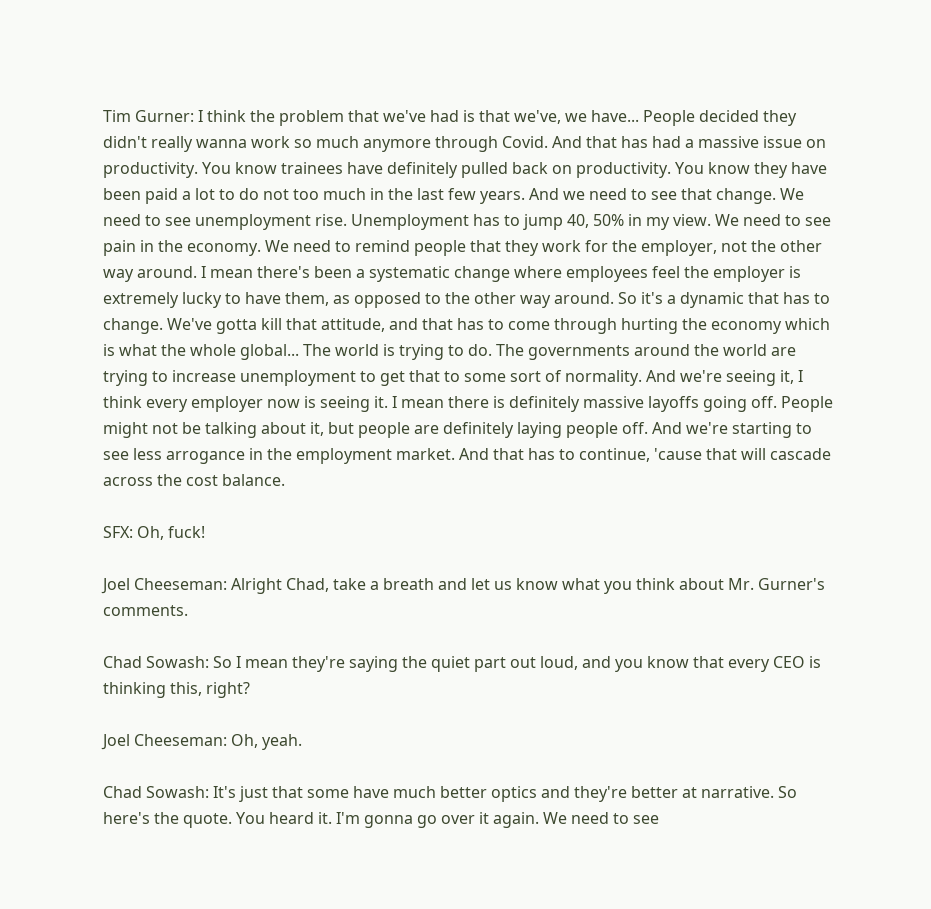Tim Gurner: I think the problem that we've had is that we've, we have... People decided they didn't really wanna work so much anymore through Covid. And that has had a massive issue on productivity. You know trainees have definitely pulled back on productivity. You know they have been paid a lot to do not too much in the last few years. And we need to see that change. We need to see unemployment rise. Unemployment has to jump 40, 50% in my view. We need to see pain in the economy. We need to remind people that they work for the employer, not the other way around. I mean there's been a systematic change where employees feel the employer is extremely lucky to have them, as opposed to the other way around. So it's a dynamic that has to change. We've gotta kill that attitude, and that has to come through hurting the economy which is what the whole global... The world is trying to do. The governments around the world are trying to increase unemployment to get that to some sort of normality. And we're seeing it, I think every employer now is seeing it. I mean there is definitely massive layoffs going off. People might not be talking about it, but people are definitely laying people off. And we're starting to see less arrogance in the employment market. And that has to continue, 'cause that will cascade across the cost balance.

SFX: Oh, fuck!

Joel Cheeseman: Alright Chad, take a breath and let us know what you think about Mr. Gurner's comments.

Chad Sowash: So I mean they're saying the quiet part out loud, and you know that every CEO is thinking this, right?

Joel Cheeseman: Oh, yeah.

Chad Sowash: It's just that some have much better optics and they're better at narrative. So here's the quote. You heard it. I'm gonna go over it again. We need to see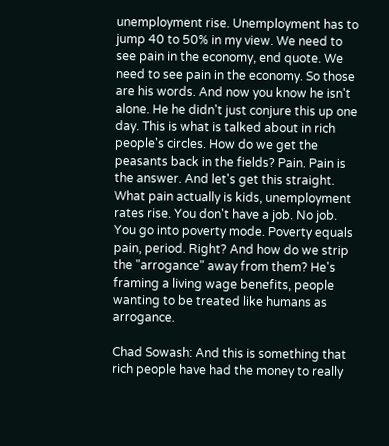unemployment rise. Unemployment has to jump 40 to 50% in my view. We need to see pain in the economy, end quote. We need to see pain in the economy. So those are his words. And now you know he isn't alone. He he didn't just conjure this up one day. This is what is talked about in rich people's circles. How do we get the peasants back in the fields? Pain. Pain is the answer. And let's get this straight. What pain actually is kids, unemployment rates rise. You don't have a job. No job. You go into poverty mode. Poverty equals pain, period. Right? And how do we strip the "arrogance" away from them? He's framing a living wage benefits, people wanting to be treated like humans as arrogance.

Chad Sowash: And this is something that rich people have had the money to really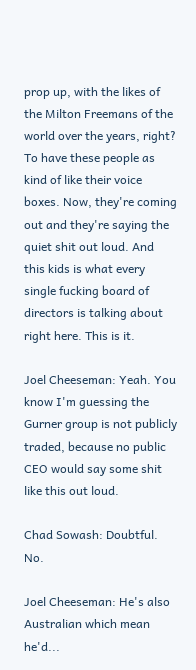prop up, with the likes of the Milton Freemans of the world over the years, right? To have these people as kind of like their voice boxes. Now, they're coming out and they're saying the quiet shit out loud. And this kids is what every single fucking board of directors is talking about right here. This is it.

Joel Cheeseman: Yeah. You know I'm guessing the Gurner group is not publicly traded, because no public CEO would say some shit like this out loud.

Chad Sowash: Doubtful. No.

Joel Cheeseman: He's also Australian which mean he'd...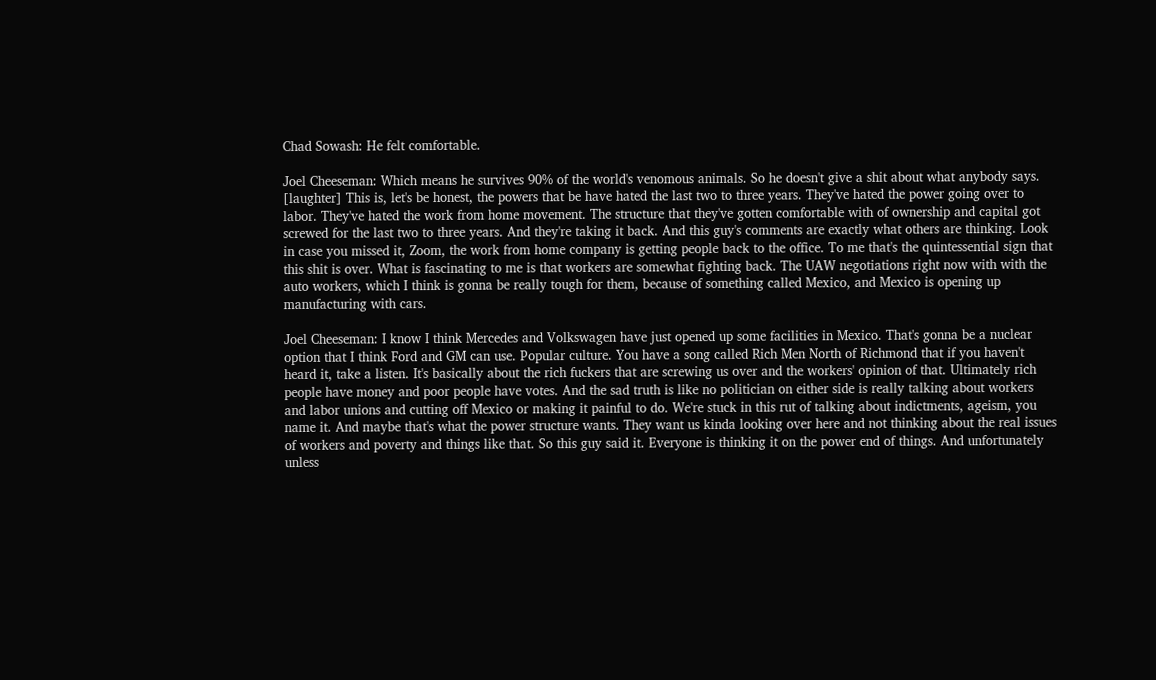Chad Sowash: He felt comfortable.

Joel Cheeseman: Which means he survives 90% of the world's venomous animals. So he doesn't give a shit about what anybody says. [laughter] This is, let's be honest, the powers that be have hated the last two to three years. They've hated the power going over to labor. They've hated the work from home movement. The structure that they've gotten comfortable with of ownership and capital got screwed for the last two to three years. And they're taking it back. And this guy's comments are exactly what others are thinking. Look in case you missed it, Zoom, the work from home company is getting people back to the office. To me that's the quintessential sign that this shit is over. What is fascinating to me is that workers are somewhat fighting back. The UAW negotiations right now with with the auto workers, which I think is gonna be really tough for them, because of something called Mexico, and Mexico is opening up manufacturing with cars.

Joel Cheeseman: I know I think Mercedes and Volkswagen have just opened up some facilities in Mexico. That's gonna be a nuclear option that I think Ford and GM can use. Popular culture. You have a song called Rich Men North of Richmond that if you haven't heard it, take a listen. It's basically about the rich fuckers that are screwing us over and the workers' opinion of that. Ultimately rich people have money and poor people have votes. And the sad truth is like no politician on either side is really talking about workers and labor unions and cutting off Mexico or making it painful to do. We're stuck in this rut of talking about indictments, ageism, you name it. And maybe that's what the power structure wants. They want us kinda looking over here and not thinking about the real issues of workers and poverty and things like that. So this guy said it. Everyone is thinking it on the power end of things. And unfortunately unless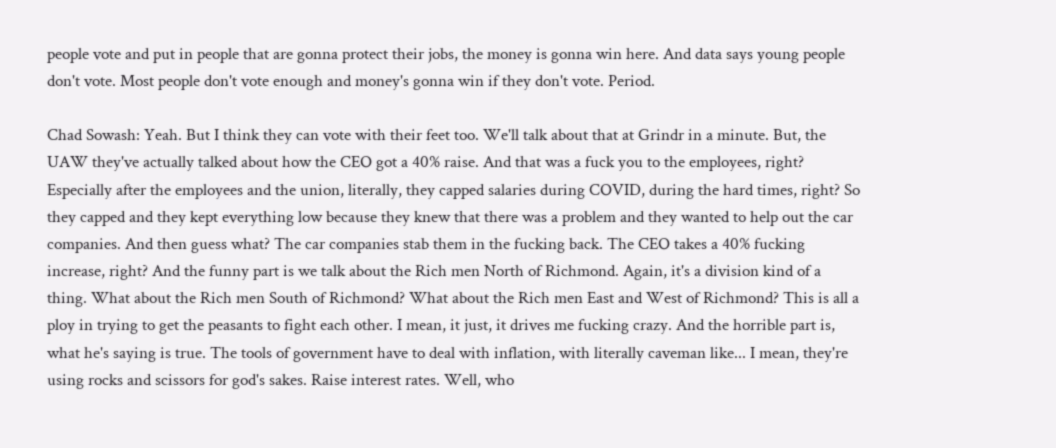people vote and put in people that are gonna protect their jobs, the money is gonna win here. And data says young people don't vote. Most people don't vote enough and money's gonna win if they don't vote. Period.

Chad Sowash: Yeah. But I think they can vote with their feet too. We'll talk about that at Grindr in a minute. But, the UAW they've actually talked about how the CEO got a 40% raise. And that was a fuck you to the employees, right? Especially after the employees and the union, literally, they capped salaries during COVID, during the hard times, right? So they capped and they kept everything low because they knew that there was a problem and they wanted to help out the car companies. And then guess what? The car companies stab them in the fucking back. The CEO takes a 40% fucking increase, right? And the funny part is we talk about the Rich men North of Richmond. Again, it's a division kind of a thing. What about the Rich men South of Richmond? What about the Rich men East and West of Richmond? This is all a ploy in trying to get the peasants to fight each other. I mean, it just, it drives me fucking crazy. And the horrible part is, what he's saying is true. The tools of government have to deal with inflation, with literally caveman like... I mean, they're using rocks and scissors for god's sakes. Raise interest rates. Well, who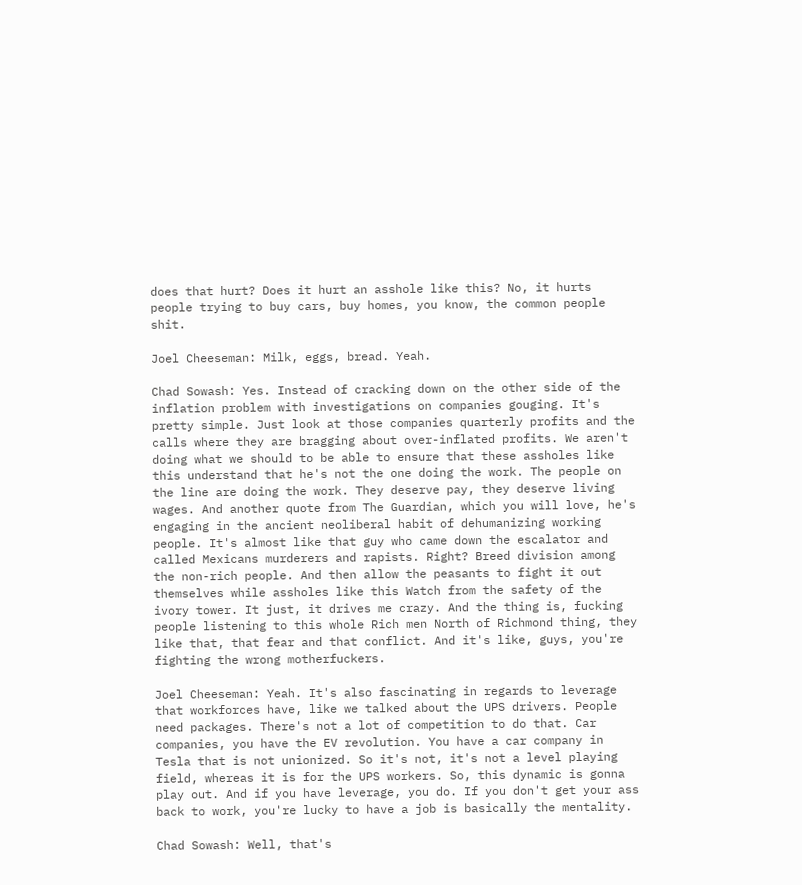does that hurt? Does it hurt an asshole like this? No, it hurts people trying to buy cars, buy homes, you know, the common people shit.

Joel Cheeseman: Milk, eggs, bread. Yeah.

Chad Sowash: Yes. Instead of cracking down on the other side of the inflation problem with investigations on companies gouging. It's pretty simple. Just look at those companies quarterly profits and the calls where they are bragging about over-inflated profits. We aren't doing what we should to be able to ensure that these assholes like this understand that he's not the one doing the work. The people on the line are doing the work. They deserve pay, they deserve living wages. And another quote from The Guardian, which you will love, he's engaging in the ancient neoliberal habit of dehumanizing working people. It's almost like that guy who came down the escalator and called Mexicans murderers and rapists. Right? Breed division among the non-rich people. And then allow the peasants to fight it out themselves while assholes like this Watch from the safety of the ivory tower. It just, it drives me crazy. And the thing is, fucking people listening to this whole Rich men North of Richmond thing, they like that, that fear and that conflict. And it's like, guys, you're fighting the wrong motherfuckers.

Joel Cheeseman: Yeah. It's also fascinating in regards to leverage that workforces have, like we talked about the UPS drivers. People need packages. There's not a lot of competition to do that. Car companies, you have the EV revolution. You have a car company in Tesla that is not unionized. So it's not, it's not a level playing field, whereas it is for the UPS workers. So, this dynamic is gonna play out. And if you have leverage, you do. If you don't get your ass back to work, you're lucky to have a job is basically the mentality.

Chad Sowash: Well, that's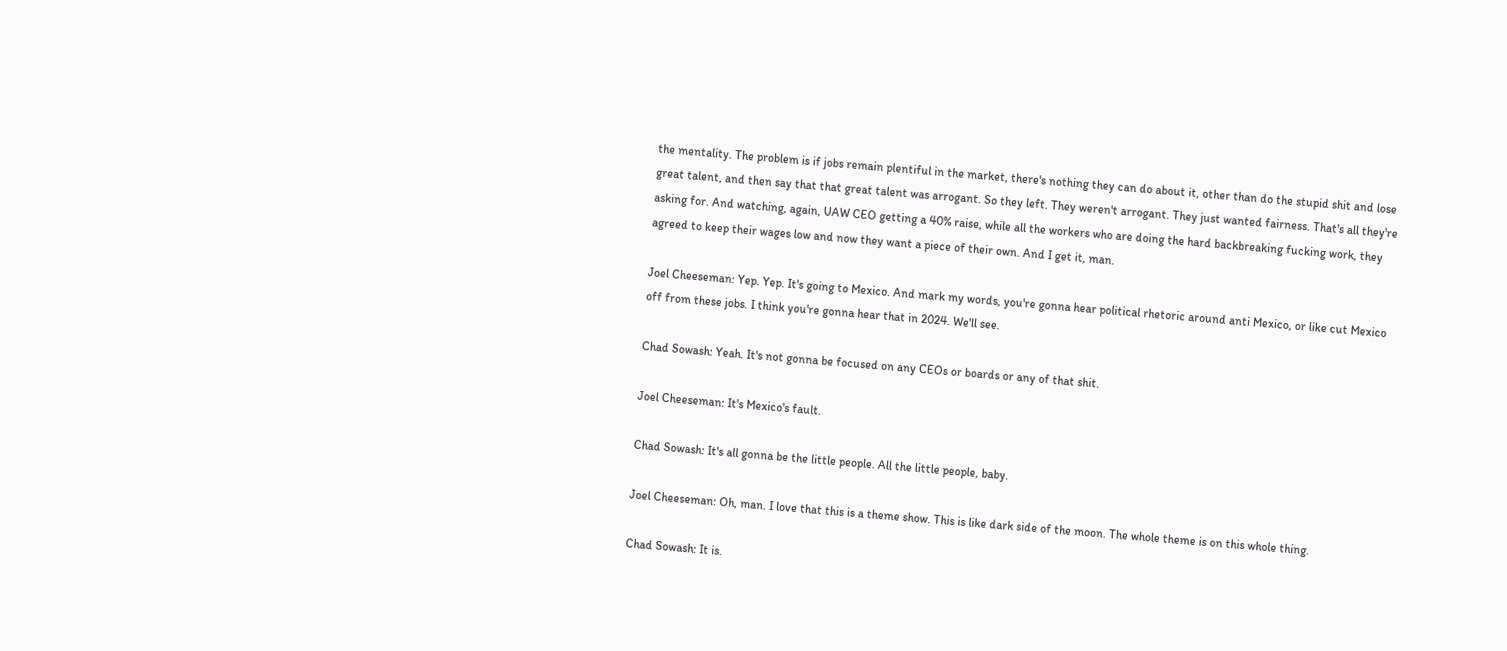the mentality. The problem is if jobs remain plentiful in the market, there's nothing they can do about it, other than do the stupid shit and lose great talent, and then say that that great talent was arrogant. So they left. They weren't arrogant. They just wanted fairness. That's all they're asking for. And watching, again, UAW CEO getting a 40% raise, while all the workers who are doing the hard backbreaking fucking work, they agreed to keep their wages low and now they want a piece of their own. And I get it, man.

Joel Cheeseman: Yep. Yep. It's going to Mexico. And mark my words, you're gonna hear political rhetoric around anti Mexico, or like cut Mexico off from these jobs. I think you're gonna hear that in 2024. We'll see.

Chad Sowash: Yeah. It's not gonna be focused on any CEOs or boards or any of that shit.

Joel Cheeseman: It's Mexico's fault.

Chad Sowash: It's all gonna be the little people. All the little people, baby.

Joel Cheeseman: Oh, man. I love that this is a theme show. This is like dark side of the moon. The whole theme is on this whole thing.

Chad Sowash: It is.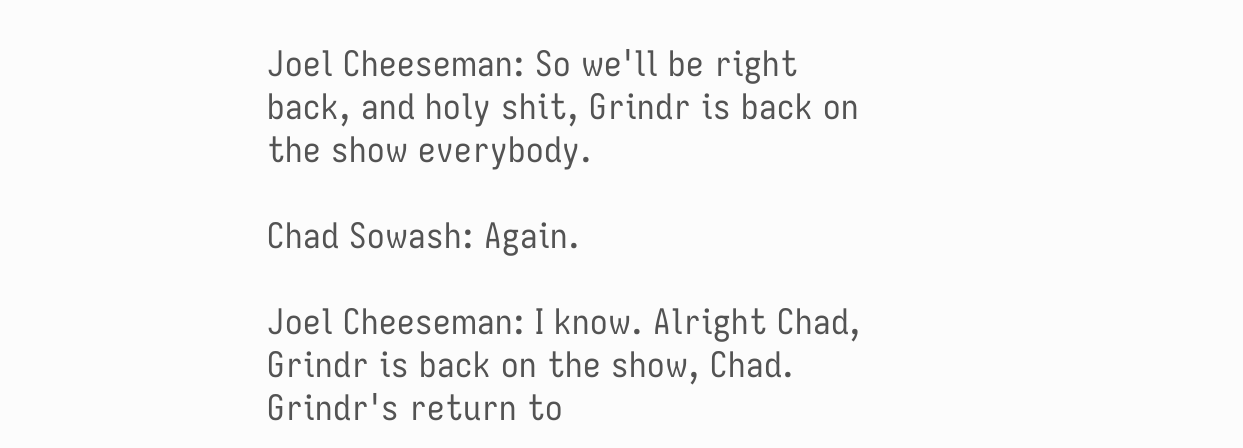Joel Cheeseman: So we'll be right back, and holy shit, Grindr is back on the show everybody.

Chad Sowash: Again.

Joel Cheeseman: I know. Alright Chad, Grindr is back on the show, Chad. Grindr's return to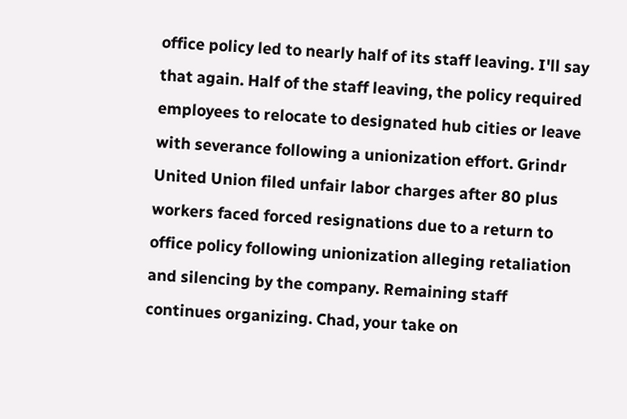office policy led to nearly half of its staff leaving. I'll say that again. Half of the staff leaving, the policy required employees to relocate to designated hub cities or leave with severance following a unionization effort. Grindr United Union filed unfair labor charges after 80 plus workers faced forced resignations due to a return to office policy following unionization alleging retaliation and silencing by the company. Remaining staff continues organizing. Chad, your take on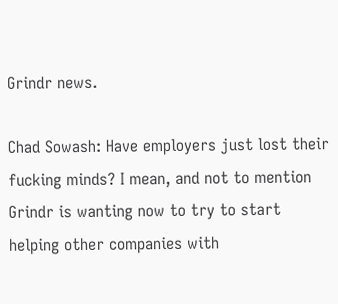Grindr news.

Chad Sowash: Have employers just lost their fucking minds? I mean, and not to mention Grindr is wanting now to try to start helping other companies with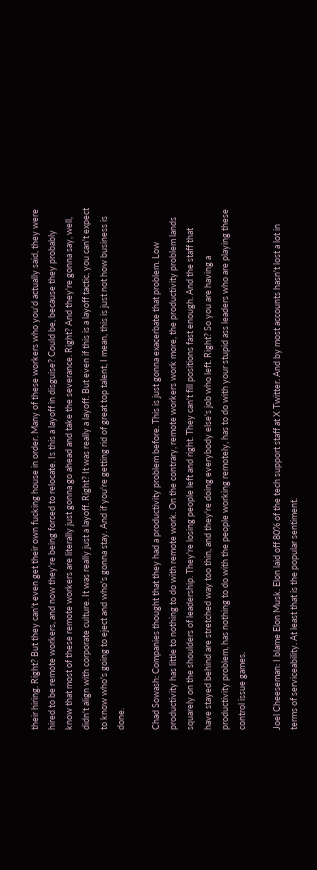their hiring. Right? But they can't even get their own fucking house in order. Many of these workers who you'd actually said, they were hired to be remote workers, and now they're being forced to relocate. Is this a layoff in disguise? Could be, because they probably know that most of these remote workers are literally just gonna go ahead and take the severance. Right? And they're gonna say, well, didn't align with corporate culture. It was really just a layoff. Right? It was really a layoff. But even if this is a layoff tactic, you can't expect to know who's going to eject and who's gonna stay. And if you're getting rid of great top talent, I mean, this is just not how business is done.

Chad Sowash: Companies thought that they had a productivity problem before. This is just gonna exacerbate that problem. Low productivity has little to nothing to do with remote work. On the contrary, remote workers work more, the productivity problem lands squarely on the shoulders of leadership. They're losing people left and right. They can't fill positions fast enough. And the staff that have stayed behind are stretched way too thin, and they're doing everybody else's job who left. Right? So you are having a productivity problem, has nothing to do with the people working remotely, has to do with your stupid ass leaders who are playing these control issue games.

Joel Cheeseman: I blame Elon Musk. Elon laid off 80% of the tech support staff at X Twitter. And by most accounts hasn't lost a lot in terms of serviceability. At least that is the popular sentiment.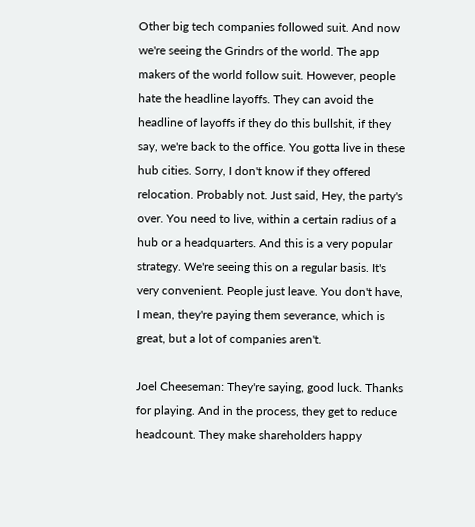Other big tech companies followed suit. And now we're seeing the Grindrs of the world. The app makers of the world follow suit. However, people hate the headline layoffs. They can avoid the headline of layoffs if they do this bullshit, if they say, we're back to the office. You gotta live in these hub cities. Sorry, I don't know if they offered relocation. Probably not. Just said, Hey, the party's over. You need to live, within a certain radius of a hub or a headquarters. And this is a very popular strategy. We're seeing this on a regular basis. It's very convenient. People just leave. You don't have, I mean, they're paying them severance, which is great, but a lot of companies aren't.

Joel Cheeseman: They're saying, good luck. Thanks for playing. And in the process, they get to reduce headcount. They make shareholders happy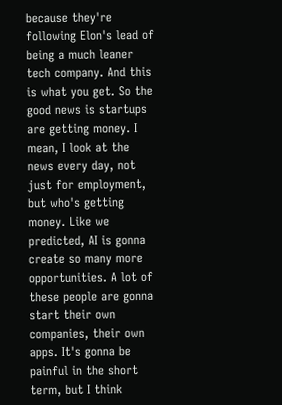because they're following Elon's lead of being a much leaner tech company. And this is what you get. So the good news is startups are getting money. I mean, I look at the news every day, not just for employment, but who's getting money. Like we predicted, AI is gonna create so many more opportunities. A lot of these people are gonna start their own companies, their own apps. It's gonna be painful in the short term, but I think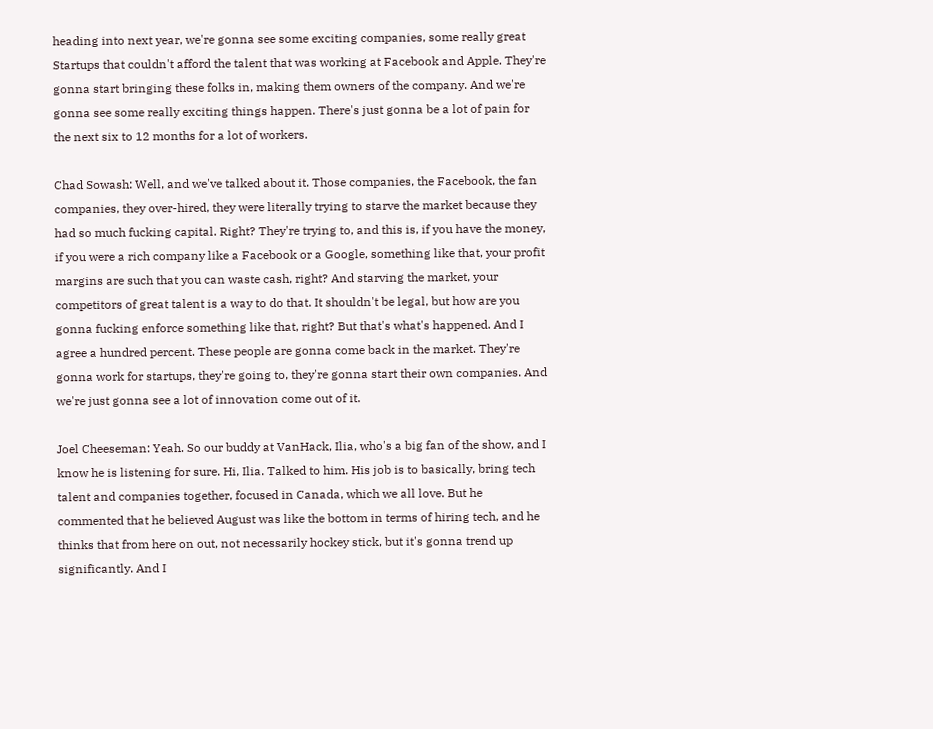heading into next year, we're gonna see some exciting companies, some really great Startups that couldn't afford the talent that was working at Facebook and Apple. They're gonna start bringing these folks in, making them owners of the company. And we're gonna see some really exciting things happen. There's just gonna be a lot of pain for the next six to 12 months for a lot of workers.

Chad Sowash: Well, and we've talked about it. Those companies, the Facebook, the fan companies, they over-hired, they were literally trying to starve the market because they had so much fucking capital. Right? They're trying to, and this is, if you have the money, if you were a rich company like a Facebook or a Google, something like that, your profit margins are such that you can waste cash, right? And starving the market, your competitors of great talent is a way to do that. It shouldn't be legal, but how are you gonna fucking enforce something like that, right? But that's what's happened. And I agree a hundred percent. These people are gonna come back in the market. They're gonna work for startups, they're going to, they're gonna start their own companies. And we're just gonna see a lot of innovation come out of it.

Joel Cheeseman: Yeah. So our buddy at VanHack, Ilia, who's a big fan of the show, and I know he is listening for sure. Hi, Ilia. Talked to him. His job is to basically, bring tech talent and companies together, focused in Canada, which we all love. But he commented that he believed August was like the bottom in terms of hiring tech, and he thinks that from here on out, not necessarily hockey stick, but it's gonna trend up significantly. And I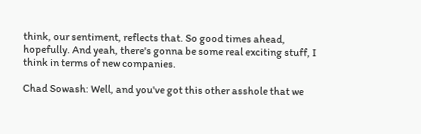think, our sentiment, reflects that. So good times ahead, hopefully. And yeah, there's gonna be some real exciting stuff, I think in terms of new companies.

Chad Sowash: Well, and you've got this other asshole that we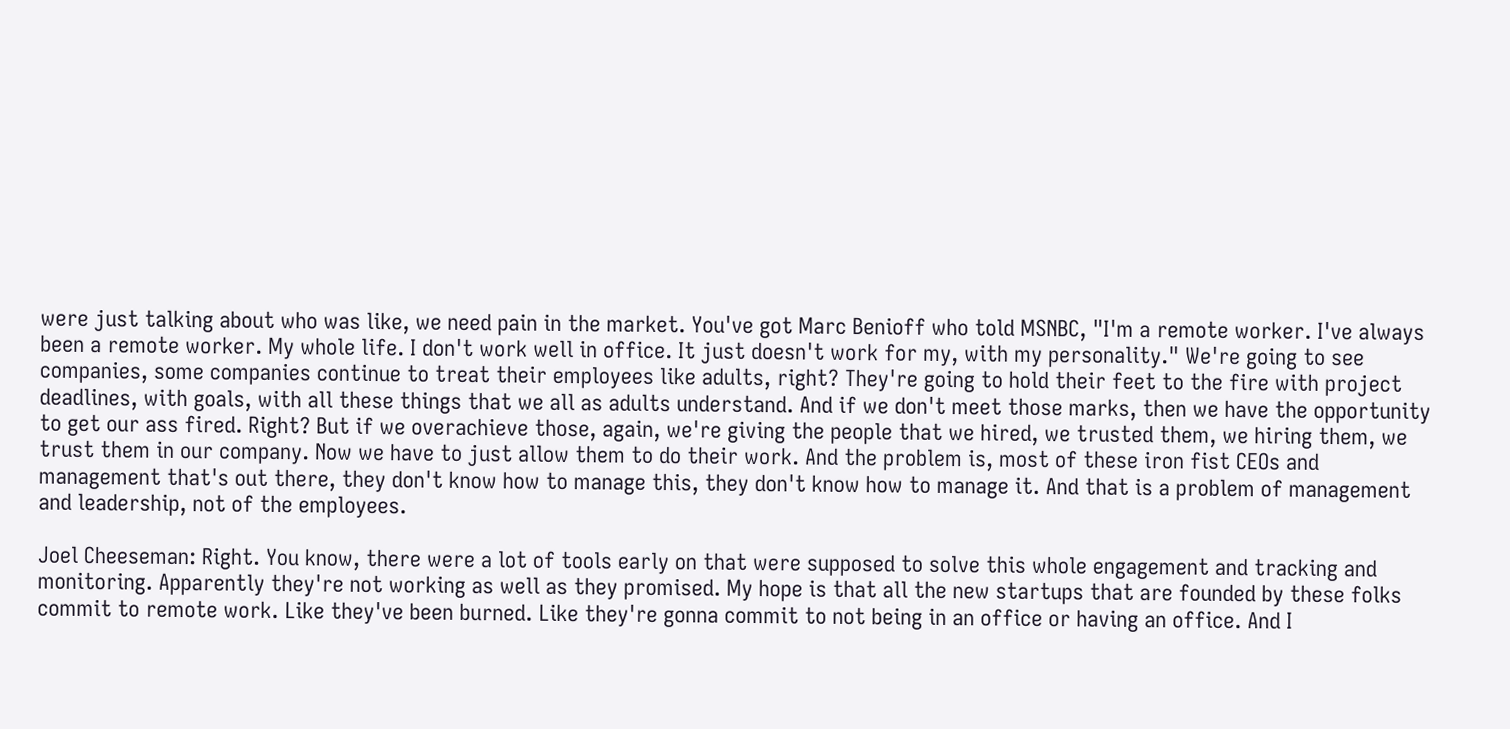were just talking about who was like, we need pain in the market. You've got Marc Benioff who told MSNBC, "I'm a remote worker. I've always been a remote worker. My whole life. I don't work well in office. It just doesn't work for my, with my personality." We're going to see companies, some companies continue to treat their employees like adults, right? They're going to hold their feet to the fire with project deadlines, with goals, with all these things that we all as adults understand. And if we don't meet those marks, then we have the opportunity to get our ass fired. Right? But if we overachieve those, again, we're giving the people that we hired, we trusted them, we hiring them, we trust them in our company. Now we have to just allow them to do their work. And the problem is, most of these iron fist CEOs and management that's out there, they don't know how to manage this, they don't know how to manage it. And that is a problem of management and leadership, not of the employees.

Joel Cheeseman: Right. You know, there were a lot of tools early on that were supposed to solve this whole engagement and tracking and monitoring. Apparently they're not working as well as they promised. My hope is that all the new startups that are founded by these folks commit to remote work. Like they've been burned. Like they're gonna commit to not being in an office or having an office. And I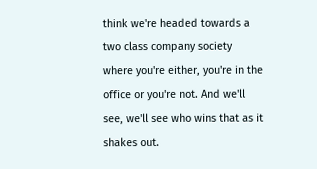think we're headed towards a two class company society where you're either, you're in the office or you're not. And we'll see, we'll see who wins that as it shakes out.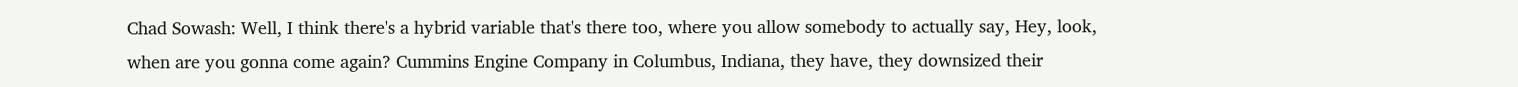Chad Sowash: Well, I think there's a hybrid variable that's there too, where you allow somebody to actually say, Hey, look, when are you gonna come again? Cummins Engine Company in Columbus, Indiana, they have, they downsized their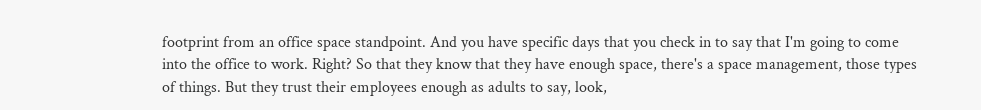footprint from an office space standpoint. And you have specific days that you check in to say that I'm going to come into the office to work. Right? So that they know that they have enough space, there's a space management, those types of things. But they trust their employees enough as adults to say, look,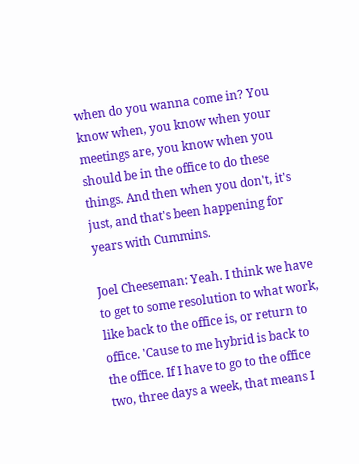when do you wanna come in? You know when, you know when your meetings are, you know when you should be in the office to do these things. And then when you don't, it's just, and that's been happening for years with Cummins.

Joel Cheeseman: Yeah. I think we have to get to some resolution to what work, like back to the office is, or return to office. 'Cause to me hybrid is back to the office. If I have to go to the office two, three days a week, that means I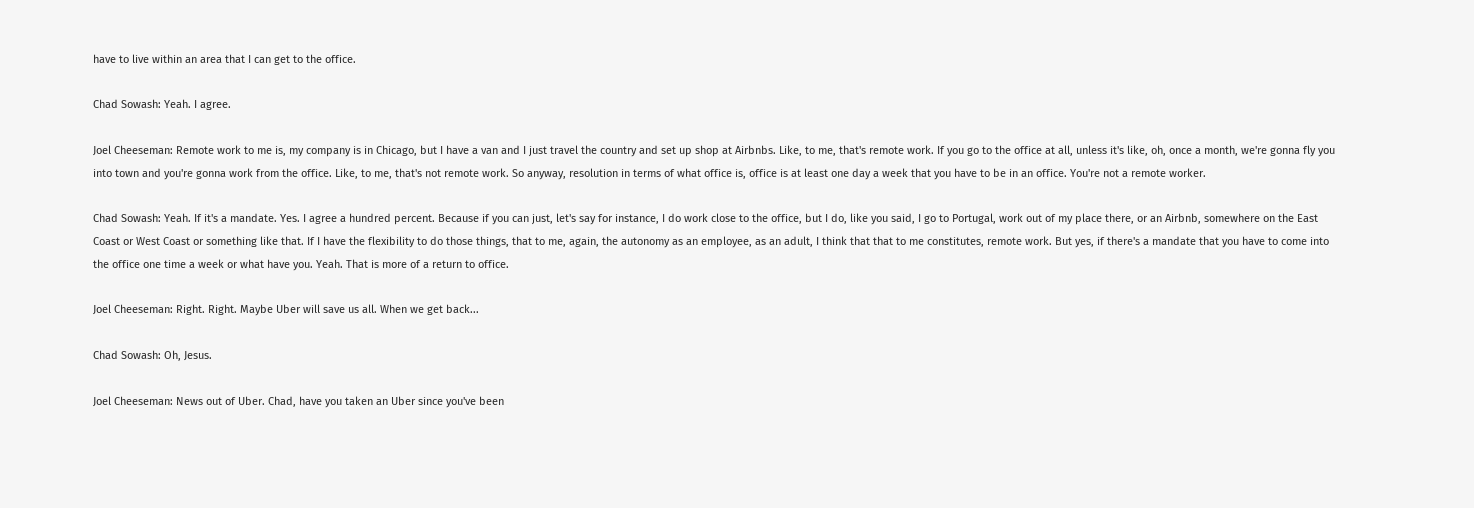have to live within an area that I can get to the office.

Chad Sowash: Yeah. I agree.

Joel Cheeseman: Remote work to me is, my company is in Chicago, but I have a van and I just travel the country and set up shop at Airbnbs. Like, to me, that's remote work. If you go to the office at all, unless it's like, oh, once a month, we're gonna fly you into town and you're gonna work from the office. Like, to me, that's not remote work. So anyway, resolution in terms of what office is, office is at least one day a week that you have to be in an office. You're not a remote worker.

Chad Sowash: Yeah. If it's a mandate. Yes. I agree a hundred percent. Because if you can just, let's say for instance, I do work close to the office, but I do, like you said, I go to Portugal, work out of my place there, or an Airbnb, somewhere on the East Coast or West Coast or something like that. If I have the flexibility to do those things, that to me, again, the autonomy as an employee, as an adult, I think that that to me constitutes, remote work. But yes, if there's a mandate that you have to come into the office one time a week or what have you. Yeah. That is more of a return to office.

Joel Cheeseman: Right. Right. Maybe Uber will save us all. When we get back...

Chad Sowash: Oh, Jesus.

Joel Cheeseman: News out of Uber. Chad, have you taken an Uber since you've been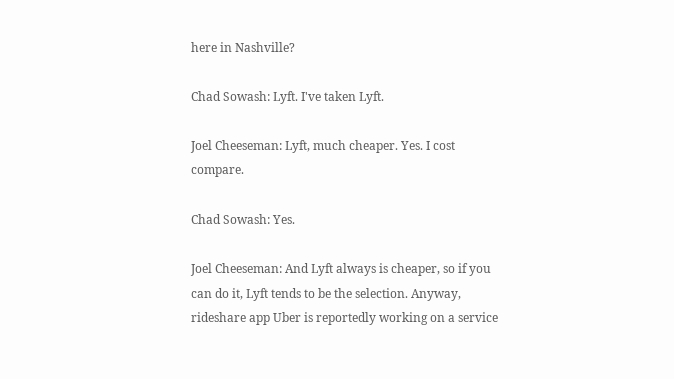here in Nashville?

Chad Sowash: Lyft. I've taken Lyft.

Joel Cheeseman: Lyft, much cheaper. Yes. I cost compare.

Chad Sowash: Yes.

Joel Cheeseman: And Lyft always is cheaper, so if you can do it, Lyft tends to be the selection. Anyway, rideshare app Uber is reportedly working on a service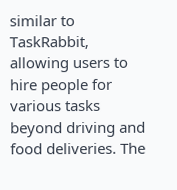similar to TaskRabbit, allowing users to hire people for various tasks beyond driving and food deliveries. The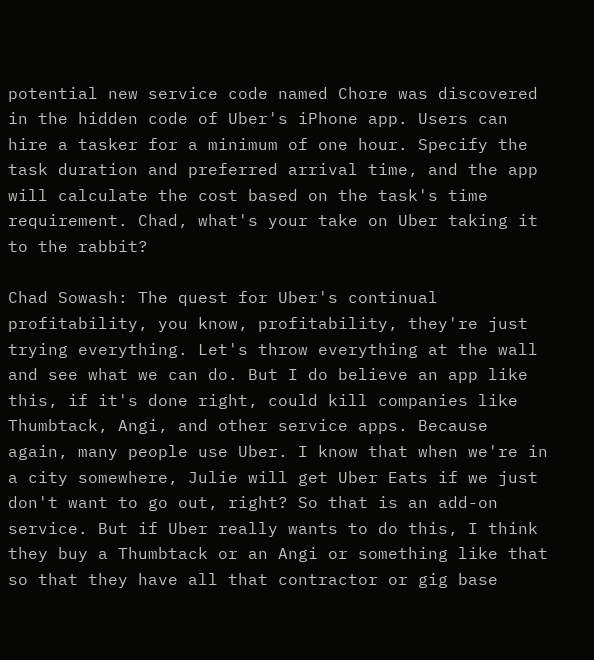potential new service code named Chore was discovered in the hidden code of Uber's iPhone app. Users can hire a tasker for a minimum of one hour. Specify the task duration and preferred arrival time, and the app will calculate the cost based on the task's time requirement. Chad, what's your take on Uber taking it to the rabbit?

Chad Sowash: The quest for Uber's continual profitability, you know, profitability, they're just trying everything. Let's throw everything at the wall and see what we can do. But I do believe an app like this, if it's done right, could kill companies like Thumbtack, Angi, and other service apps. Because again, many people use Uber. I know that when we're in a city somewhere, Julie will get Uber Eats if we just don't want to go out, right? So that is an add-on service. But if Uber really wants to do this, I think they buy a Thumbtack or an Angi or something like that so that they have all that contractor or gig base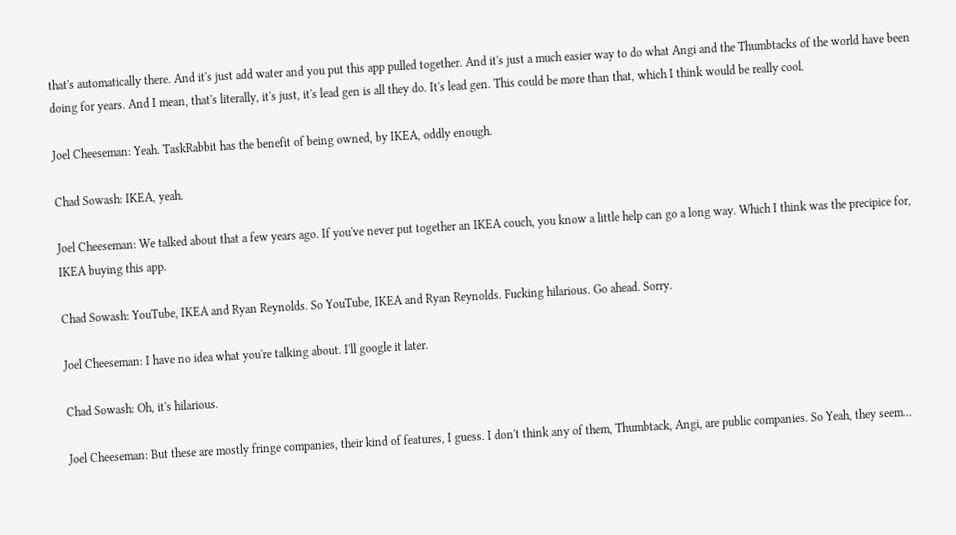that's automatically there. And it's just add water and you put this app pulled together. And it's just a much easier way to do what Angi and the Thumbtacks of the world have been doing for years. And I mean, that's literally, it's just, it's lead gen is all they do. It's lead gen. This could be more than that, which I think would be really cool.

Joel Cheeseman: Yeah. TaskRabbit has the benefit of being owned, by IKEA, oddly enough.

Chad Sowash: IKEA, yeah.

Joel Cheeseman: We talked about that a few years ago. If you've never put together an IKEA couch, you know a little help can go a long way. Which I think was the precipice for, IKEA buying this app.

Chad Sowash: YouTube, IKEA and Ryan Reynolds. So YouTube, IKEA and Ryan Reynolds. Fucking hilarious. Go ahead. Sorry.

Joel Cheeseman: I have no idea what you're talking about. I'll google it later.

Chad Sowash: Oh, it's hilarious.

Joel Cheeseman: But these are mostly fringe companies, their kind of features, I guess. I don't think any of them, Thumbtack, Angi, are public companies. So Yeah, they seem...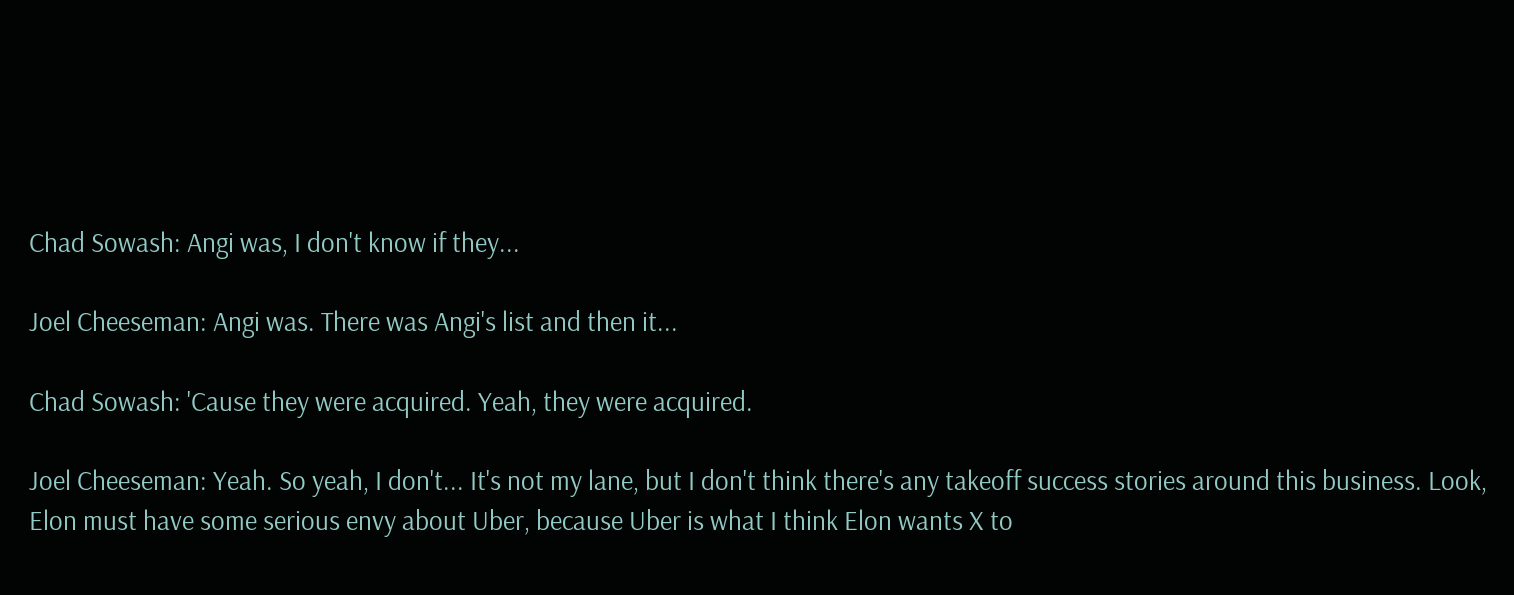Chad Sowash: Angi was, I don't know if they...

Joel Cheeseman: Angi was. There was Angi's list and then it...

Chad Sowash: 'Cause they were acquired. Yeah, they were acquired.

Joel Cheeseman: Yeah. So yeah, I don't... It's not my lane, but I don't think there's any takeoff success stories around this business. Look, Elon must have some serious envy about Uber, because Uber is what I think Elon wants X to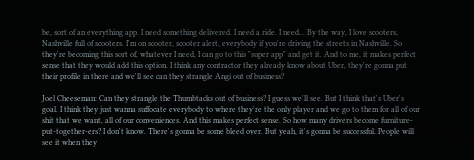be, sort of an everything app. I need something delivered. I need a ride. I need... By the way, I love scooters, Nashville full of scooters. I'm on scooter, scooter alert, everybody if you're driving the streets in Nashville. So they're becoming this sort of, whatever I need, I can go to this "super app" and get it. And to me, it makes perfect sense that they would add this option. I think any contractor they already know about Uber, they're gonna put their profile in there and we'll see can they strangle Angi out of business?

Joel Cheeseman: Can they strangle the Thumbtacks out of business? I guess we'll see. But I think that's Uber's goal. I think they just wanna suffocate everybody to where they're the only player and we go to them for all of our shit that we want, all of our conveniences. And this makes perfect sense. So how many drivers become furniture-put-together-ers? I don't know. There's gonna be some bleed over. But yeah, it's gonna be successful. People will see it when they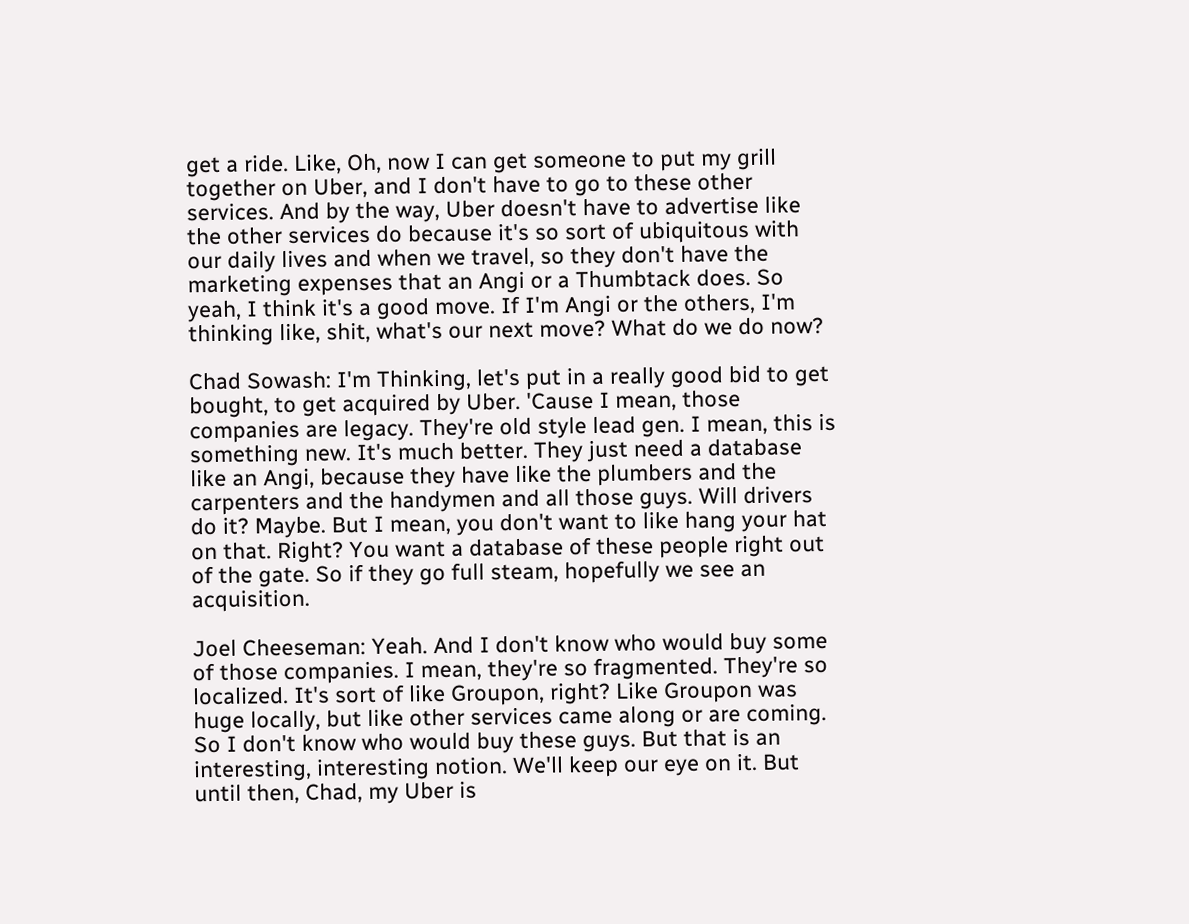get a ride. Like, Oh, now I can get someone to put my grill together on Uber, and I don't have to go to these other services. And by the way, Uber doesn't have to advertise like the other services do because it's so sort of ubiquitous with our daily lives and when we travel, so they don't have the marketing expenses that an Angi or a Thumbtack does. So yeah, I think it's a good move. If I'm Angi or the others, I'm thinking like, shit, what's our next move? What do we do now?

Chad Sowash: I'm Thinking, let's put in a really good bid to get bought, to get acquired by Uber. 'Cause I mean, those companies are legacy. They're old style lead gen. I mean, this is something new. It's much better. They just need a database like an Angi, because they have like the plumbers and the carpenters and the handymen and all those guys. Will drivers do it? Maybe. But I mean, you don't want to like hang your hat on that. Right? You want a database of these people right out of the gate. So if they go full steam, hopefully we see an acquisition.

Joel Cheeseman: Yeah. And I don't know who would buy some of those companies. I mean, they're so fragmented. They're so localized. It's sort of like Groupon, right? Like Groupon was huge locally, but like other services came along or are coming. So I don't know who would buy these guys. But that is an interesting, interesting notion. We'll keep our eye on it. But until then, Chad, my Uber is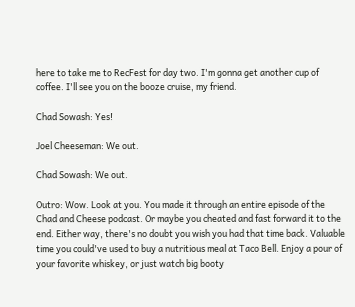here to take me to RecFest for day two. I'm gonna get another cup of coffee. I'll see you on the booze cruise, my friend.

Chad Sowash: Yes!

Joel Cheeseman: We out.

Chad Sowash: We out.

Outro: Wow. Look at you. You made it through an entire episode of the Chad and Cheese podcast. Or maybe you cheated and fast forward it to the end. Either way, there's no doubt you wish you had that time back. Valuable time you could've used to buy a nutritious meal at Taco Bell. Enjoy a pour of your favorite whiskey, or just watch big booty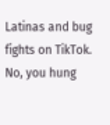Latinas and bug fights on TikTok. No, you hung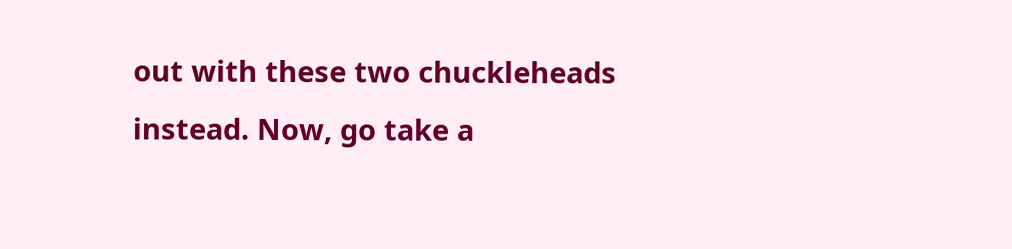out with these two chuckleheads instead. Now, go take a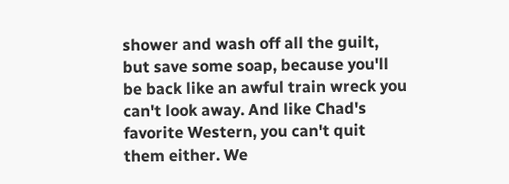shower and wash off all the guilt, but save some soap, because you'll be back like an awful train wreck you can't look away. And like Chad's favorite Western, you can't quit them either. We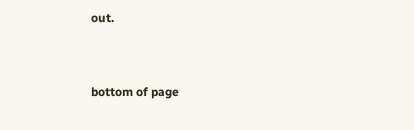out.


bottom of page